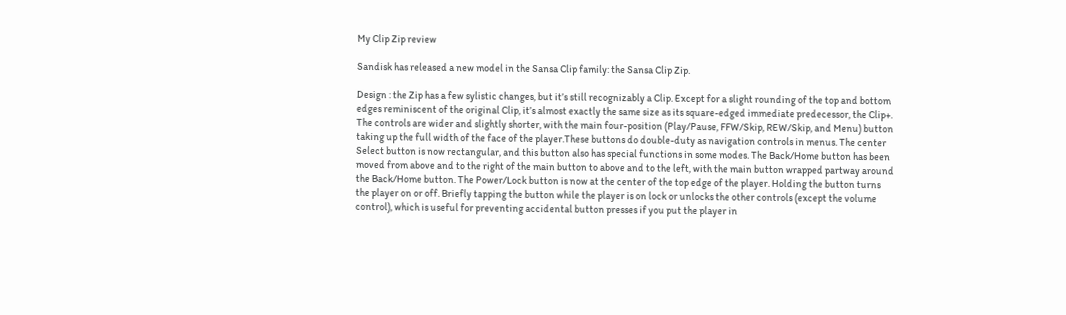My Clip Zip review

Sandisk has released a new model in the Sansa Clip family: the Sansa Clip Zip.

Design : the Zip has a few sylistic changes, but it’s still recognizably a Clip. Except for a slight rounding of the top and bottom edges reminiscent of the original Clip, it’s almost exactly the same size as its square-edged immediate predecessor, the Clip+. The controls are wider and slightly shorter, with the main four-position (Play/Pause, FFW/Skip, REW/Skip, and Menu) button taking up the full width of the face of the player.These buttons do double-duty as navigation controls in menus. The center Select button is now rectangular, and this button also has special functions in some modes. The Back/Home button has been moved from above and to the right of the main button to above and to the left, with the main button wrapped partway around the Back/Home button. The Power/Lock button is now at the center of the top edge of the player. Holding the button turns the player on or off. Briefly tapping the button while the player is on lock or unlocks the other controls (except the volume control), which is useful for preventing accidental button presses if you put the player in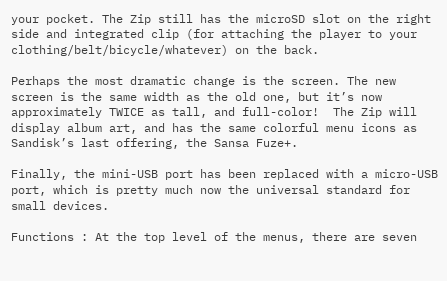your pocket. The Zip still has the microSD slot on the right side and integrated clip (for attaching the player to your clothing/belt/bicycle/whatever) on the back.

Perhaps the most dramatic change is the screen. The new screen is the same width as the old one, but it’s now approximately TWICE as tall, and full-color!  The Zip will display album art, and has the same colorful menu icons as Sandisk’s last offering, the Sansa Fuze+.

Finally, the mini-USB port has been replaced with a micro-USB port, which is pretty much now the universal standard for small devices.

Functions : At the top level of the menus, there are seven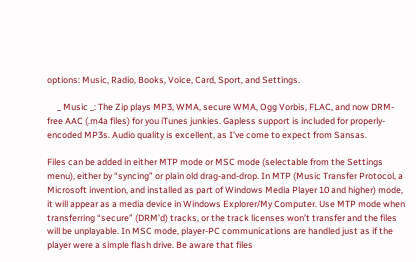options: Music, Radio, Books, Voice, Card, Sport, and Settings.

     _ Music _: The Zip plays MP3, WMA, secure WMA, Ogg Vorbis, FLAC, and now DRM-free AAC (.m4a files) for you iTunes junkies. Gapless support is included for properly-encoded MP3s. Audio quality is excellent, as I’ve come to expect from Sansas.

Files can be added in either MTP mode or MSC mode (selectable from the Settings menu), either by “syncing” or plain old drag-and-drop. In MTP (Music Transfer Protocol, a Microsoft invention, and installed as part of Windows Media Player 10 and higher) mode, it will appear as a media device in Windows Explorer/My Computer. Use MTP mode when transferring “secure” (DRM’d) tracks, or the track licenses won’t transfer and the files will be unplayable. In MSC mode, player-PC communications are handled just as if the player were a simple flash drive. Be aware that files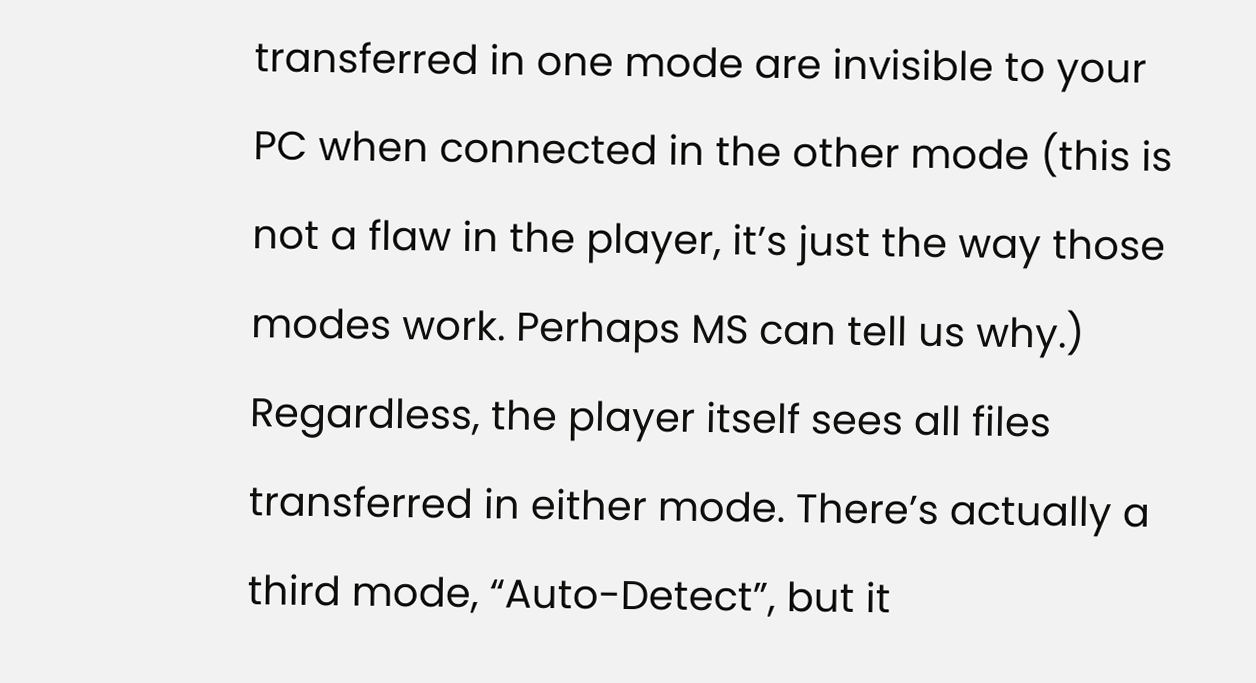transferred in one mode are invisible to your PC when connected in the other mode (this is not a flaw in the player, it’s just the way those modes work. Perhaps MS can tell us why.) Regardless, the player itself sees all files transferred in either mode. There’s actually a third mode, “Auto-Detect”, but it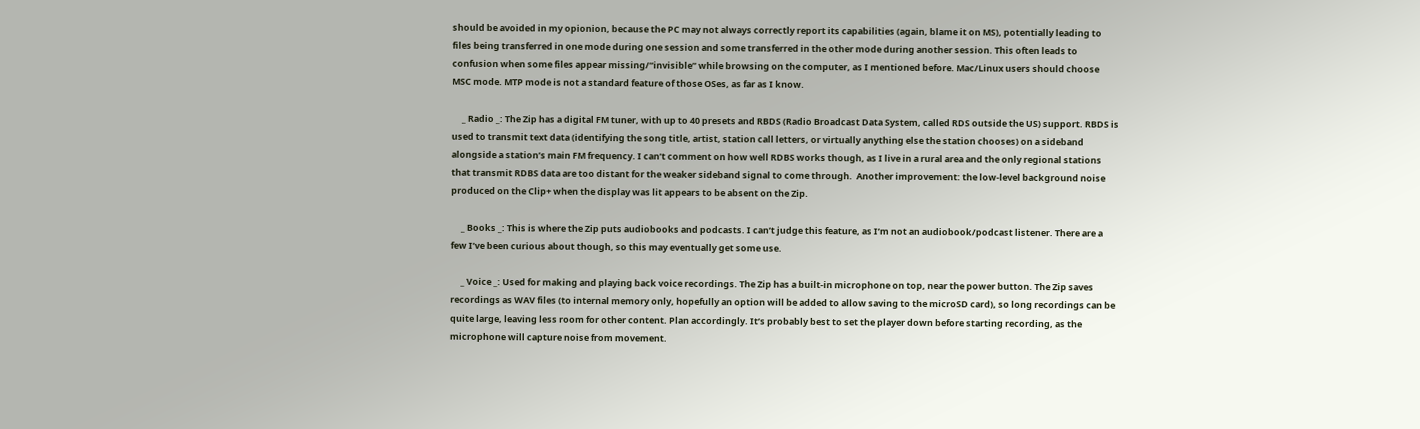should be avoided in my opionion, because the PC may not always correctly report its capabilities (again, blame it on MS), potentially leading to files being transferred in one mode during one session and some transferred in the other mode during another session. This often leads to confusion when some files appear missing/“invisible” while browsing on the computer, as I mentioned before. Mac/Linux users should choose MSC mode. MTP mode is not a standard feature of those OSes, as far as I know.

     _ Radio _: The Zip has a digital FM tuner, with up to 40 presets and RBDS (Radio Broadcast Data System, called RDS outside the US) support. RBDS is used to transmit text data (identifying the song title, artist, station call letters, or virtually anything else the station chooses) on a sideband alongside a station’s main FM frequency. I can’t comment on how well RDBS works though, as I live in a rural area and the only regional stations that transmit RDBS data are too distant for the weaker sideband signal to come through.  Another improvement: the low-level background noise produced on the Clip+ when the display was lit appears to be absent on the Zip.

     _ Books _: This is where the Zip puts audiobooks and podcasts. I can’t judge this feature, as I’m not an audiobook/podcast listener. There are a few I’ve been curious about though, so this may eventually get some use.

     _ Voice _: Used for making and playing back voice recordings. The Zip has a built-in microphone on top, near the power button. The Zip saves recordings as WAV files (to internal memory only, hopefully an option will be added to allow saving to the microSD card), so long recordings can be quite large, leaving less room for other content. Plan accordingly. It’s probably best to set the player down before starting recording, as the microphone will capture noise from movement.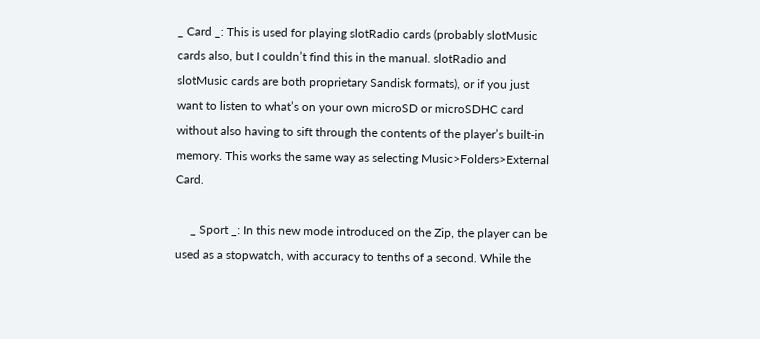_ Card _: This is used for playing slotRadio cards (probably slotMusic cards also, but I couldn’t find this in the manual. slotRadio and slotMusic cards are both proprietary Sandisk formats), or if you just want to listen to what’s on your own microSD or microSDHC card without also having to sift through the contents of the player’s built-in memory. This works the same way as selecting Music>Folders>External Card.

     _ Sport _: In this new mode introduced on the Zip, the player can be used as a stopwatch, with accuracy to tenths of a second. While the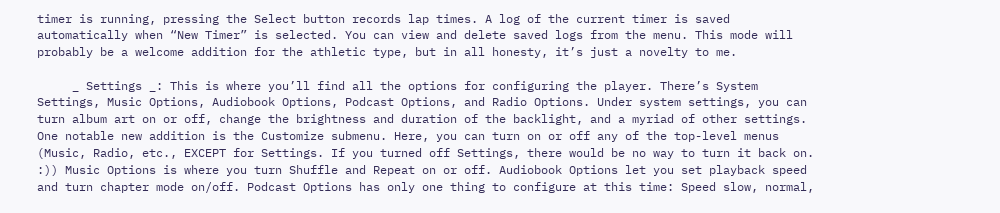timer is running, pressing the Select button records lap times. A log of the current timer is saved automatically when “New Timer” is selected. You can view and delete saved logs from the menu. This mode will probably be a welcome addition for the athletic type, but in all honesty, it’s just a novelty to me.

     _ Settings _: This is where you’ll find all the options for configuring the player. There’s System Settings, Music Options, Audiobook Options, Podcast Options, and Radio Options. Under system settings, you can turn album art on or off, change the brightness and duration of the backlight, and a myriad of other settings. One notable new addition is the Customize submenu. Here, you can turn on or off any of the top-level menus (Music, Radio, etc., EXCEPT for Settings. If you turned off Settings, there would be no way to turn it back on. :)) Music Options is where you turn Shuffle and Repeat on or off. Audiobook Options let you set playback speed and turn chapter mode on/off. Podcast Options has only one thing to configure at this time: Speed slow, normal,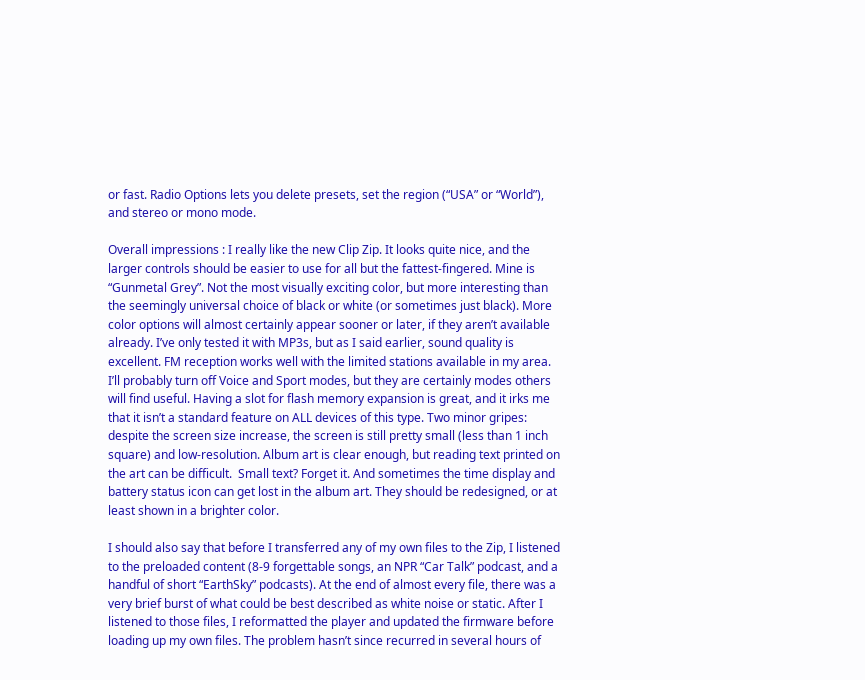or fast. Radio Options lets you delete presets, set the region (“USA” or “World”), and stereo or mono mode.

Overall impressions : I really like the new Clip Zip. It looks quite nice, and the larger controls should be easier to use for all but the fattest-fingered. Mine is “Gunmetal Grey”. Not the most visually exciting color, but more interesting than the seemingly universal choice of black or white (or sometimes just black). More color options will almost certainly appear sooner or later, if they aren’t available already. I’ve only tested it with MP3s, but as I said earlier, sound quality is excellent. FM reception works well with the limited stations available in my area. I’ll probably turn off Voice and Sport modes, but they are certainly modes others will find useful. Having a slot for flash memory expansion is great, and it irks me that it isn’t a standard feature on ALL devices of this type. Two minor gripes: despite the screen size increase, the screen is still pretty small (less than 1 inch square) and low-resolution. Album art is clear enough, but reading text printed on the art can be difficult.  Small text? Forget it. And sometimes the time display and battery status icon can get lost in the album art. They should be redesigned, or at least shown in a brighter color.

I should also say that before I transferred any of my own files to the Zip, I listened to the preloaded content (8-9 forgettable songs, an NPR “Car Talk” podcast, and a handful of short “EarthSky” podcasts). At the end of almost every file, there was a very brief burst of what could be best described as white noise or static. After I listened to those files, I reformatted the player and updated the firmware before loading up my own files. The problem hasn’t since recurred in several hours of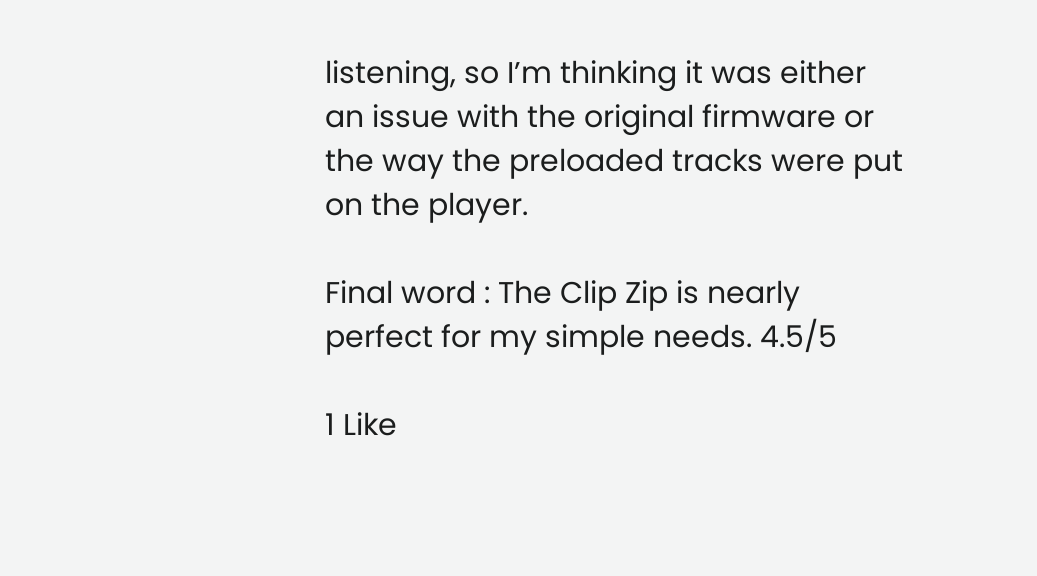listening, so I’m thinking it was either an issue with the original firmware or the way the preloaded tracks were put on the player.

Final word : The Clip Zip is nearly perfect for my simple needs. 4.5/5

1 Like